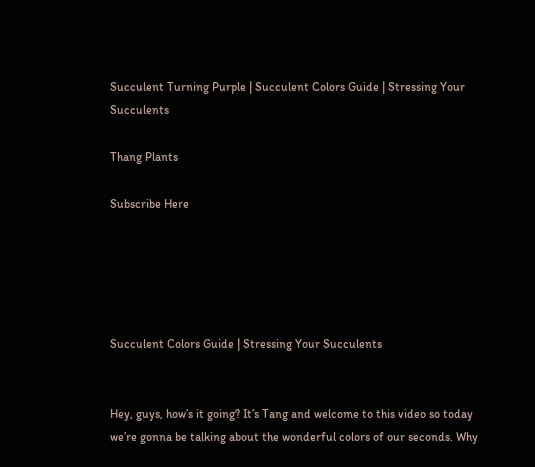Succulent Turning Purple | Succulent Colors Guide | Stressing Your Succulents

Thang Plants

Subscribe Here





Succulent Colors Guide | Stressing Your Succulents


Hey, guys, how’s it going? It’s Tang and welcome to this video so today we’re gonna be talking about the wonderful colors of our seconds. Why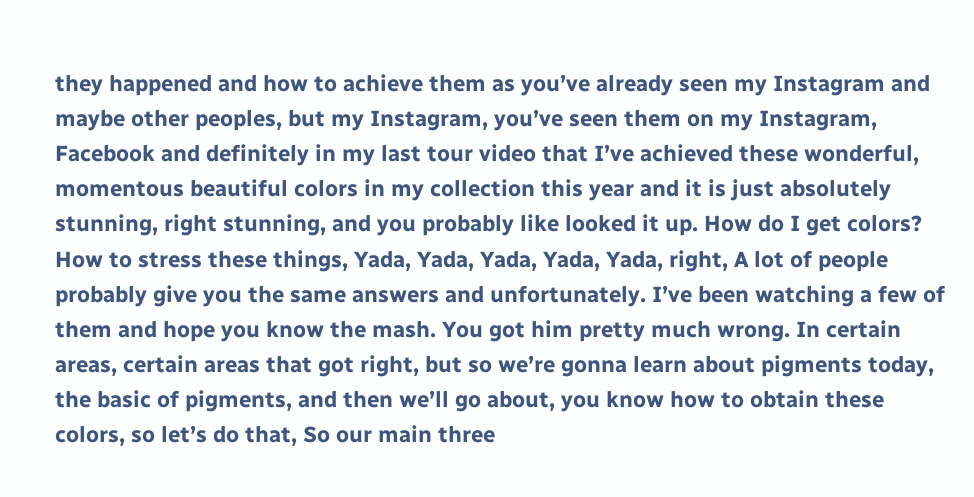they happened and how to achieve them as you’ve already seen my Instagram and maybe other peoples, but my Instagram, you’ve seen them on my Instagram, Facebook and definitely in my last tour video that I’ve achieved these wonderful, momentous beautiful colors in my collection this year and it is just absolutely stunning, right stunning, and you probably like looked it up. How do I get colors? How to stress these things, Yada, Yada, Yada, Yada, Yada, right, A lot of people probably give you the same answers and unfortunately. I’ve been watching a few of them and hope you know the mash. You got him pretty much wrong. In certain areas, certain areas that got right, but so we’re gonna learn about pigments today, the basic of pigments, and then we’ll go about, you know how to obtain these colors, so let’s do that, So our main three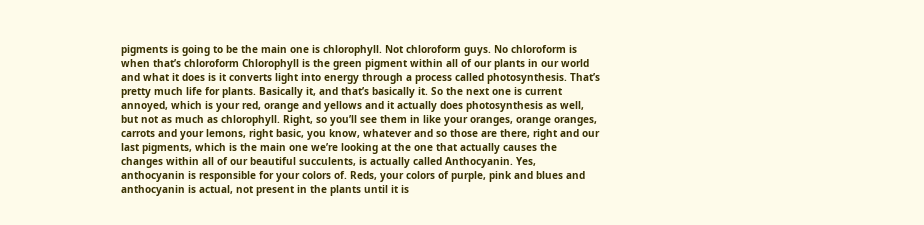pigments is going to be the main one is chlorophyll. Not chloroform guys. No chloroform is when that’s chloroform Chlorophyll is the green pigment within all of our plants in our world and what it does is it converts light into energy through a process called photosynthesis. That’s pretty much life for plants. Basically it, and that’s basically it. So the next one is current annoyed, which is your red, orange and yellows and it actually does photosynthesis as well, but not as much as chlorophyll. Right, so you’ll see them in like your oranges, orange oranges, carrots and your lemons, right basic, you know, whatever and so those are there, right and our last pigments, which is the main one we’re looking at the one that actually causes the changes within all of our beautiful succulents, is actually called Anthocyanin. Yes, anthocyanin is responsible for your colors of. Reds, your colors of purple, pink and blues and anthocyanin is actual, not present in the plants until it is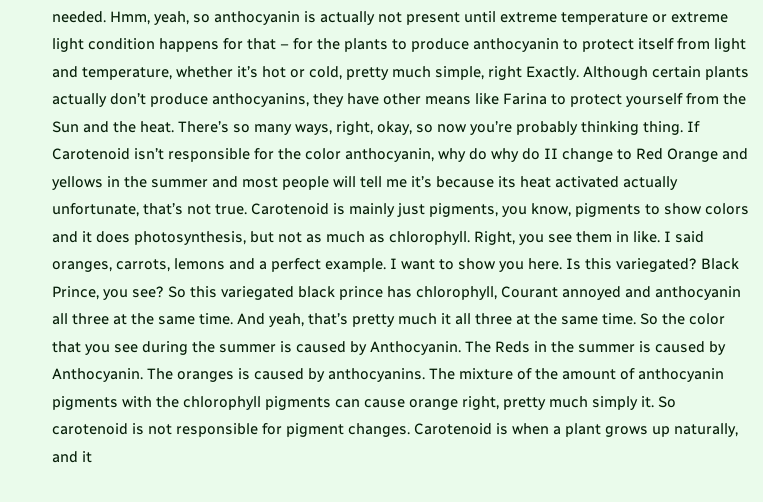needed. Hmm, yeah, so anthocyanin is actually not present until extreme temperature or extreme light condition happens for that – for the plants to produce anthocyanin to protect itself from light and temperature, whether it’s hot or cold, pretty much simple, right Exactly. Although certain plants actually don’t produce anthocyanins, they have other means like Farina to protect yourself from the Sun and the heat. There’s so many ways, right, okay, so now you’re probably thinking thing. If Carotenoid isn’t responsible for the color anthocyanin, why do why do II change to Red Orange and yellows in the summer and most people will tell me it’s because its heat activated actually unfortunate, that’s not true. Carotenoid is mainly just pigments, you know, pigments to show colors and it does photosynthesis, but not as much as chlorophyll. Right, you see them in like. I said oranges, carrots, lemons and a perfect example. I want to show you here. Is this variegated? Black Prince, you see? So this variegated black prince has chlorophyll, Courant annoyed and anthocyanin all three at the same time. And yeah, that’s pretty much it all three at the same time. So the color that you see during the summer is caused by Anthocyanin. The Reds in the summer is caused by Anthocyanin. The oranges is caused by anthocyanins. The mixture of the amount of anthocyanin pigments with the chlorophyll pigments can cause orange right, pretty much simply it. So carotenoid is not responsible for pigment changes. Carotenoid is when a plant grows up naturally, and it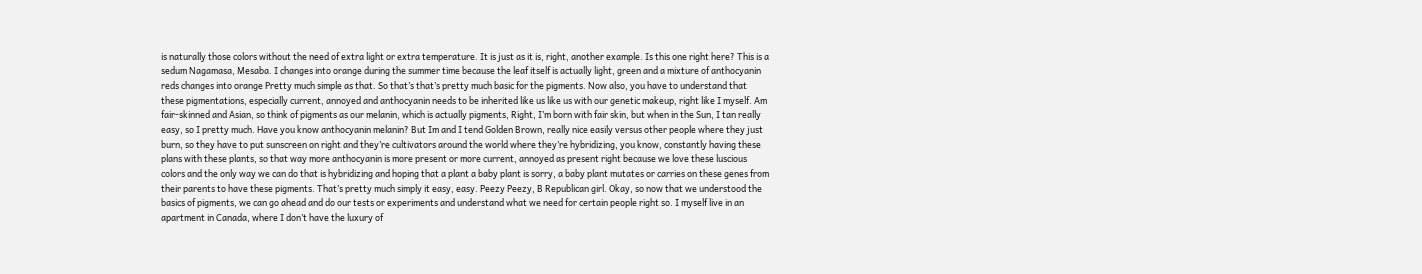is naturally those colors without the need of extra light or extra temperature. It is just as it is, right, another example. Is this one right here? This is a sedum Nagamasa, Mesaba. I changes into orange during the summer time because the leaf itself is actually light, green and a mixture of anthocyanin reds changes into orange Pretty much simple as that. So that’s that’s pretty much basic for the pigments. Now also, you have to understand that these pigmentations, especially current, annoyed and anthocyanin needs to be inherited like us like us with our genetic makeup, right like I myself. Am fair-skinned and Asian, so think of pigments as our melanin, which is actually pigments, Right, I’m born with fair skin, but when in the Sun, I tan really easy, so I pretty much. Have you know anthocyanin melanin? But Im and I tend Golden Brown, really nice easily versus other people where they just burn, so they have to put sunscreen on right and they’re cultivators around the world where they’re hybridizing, you know, constantly having these plans with these plants, so that way more anthocyanin is more present or more current, annoyed as present right because we love these luscious colors and the only way we can do that is hybridizing and hoping that a plant a baby plant is sorry, a baby plant mutates or carries on these genes from their parents to have these pigments. That’s pretty much simply it easy, easy. Peezy Peezy, B Republican girl. Okay, so now that we understood the basics of pigments, we can go ahead and do our tests or experiments and understand what we need for certain people right so. I myself live in an apartment in Canada, where I don’t have the luxury of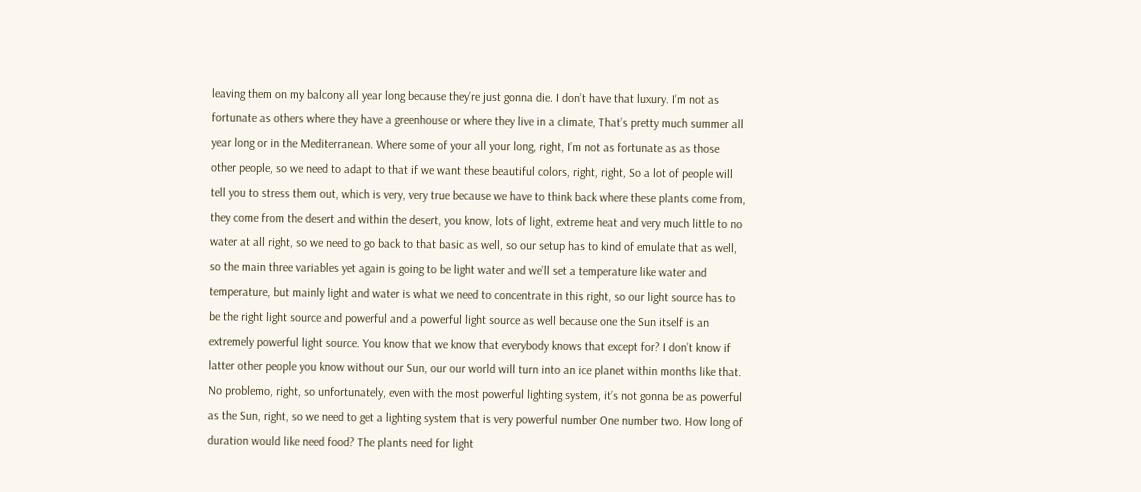leaving them on my balcony all year long because they’re just gonna die. I don’t have that luxury. I’m not as fortunate as others where they have a greenhouse or where they live in a climate, That’s pretty much summer all year long or in the Mediterranean. Where some of your all your long, right, I’m not as fortunate as as those other people, so we need to adapt to that if we want these beautiful colors, right, right, So a lot of people will tell you to stress them out, which is very, very true because we have to think back where these plants come from, they come from the desert and within the desert, you know, lots of light, extreme heat and very much little to no water at all right, so we need to go back to that basic as well, so our setup has to kind of emulate that as well, so the main three variables yet again is going to be light water and we’ll set a temperature like water and temperature, but mainly light and water is what we need to concentrate in this right, so our light source has to be the right light source and powerful and a powerful light source as well because one the Sun itself is an extremely powerful light source. You know that we know that everybody knows that except for? I don’t know if latter other people you know without our Sun, our our world will turn into an ice planet within months like that. No problemo, right, so unfortunately, even with the most powerful lighting system, it’s not gonna be as powerful as the Sun, right, so we need to get a lighting system that is very powerful number One number two. How long of duration would like need food? The plants need for light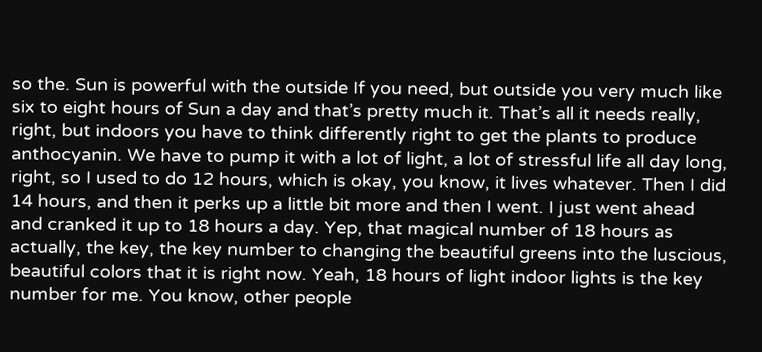so the. Sun is powerful with the outside If you need, but outside you very much like six to eight hours of Sun a day and that’s pretty much it. That’s all it needs really, right, but indoors you have to think differently right to get the plants to produce anthocyanin. We have to pump it with a lot of light, a lot of stressful life all day long, right, so I used to do 12 hours, which is okay, you know, it lives whatever. Then I did 14 hours, and then it perks up a little bit more and then I went. I just went ahead and cranked it up to 18 hours a day. Yep, that magical number of 18 hours as actually, the key, the key number to changing the beautiful greens into the luscious, beautiful colors that it is right now. Yeah, 18 hours of light indoor lights is the key number for me. You know, other people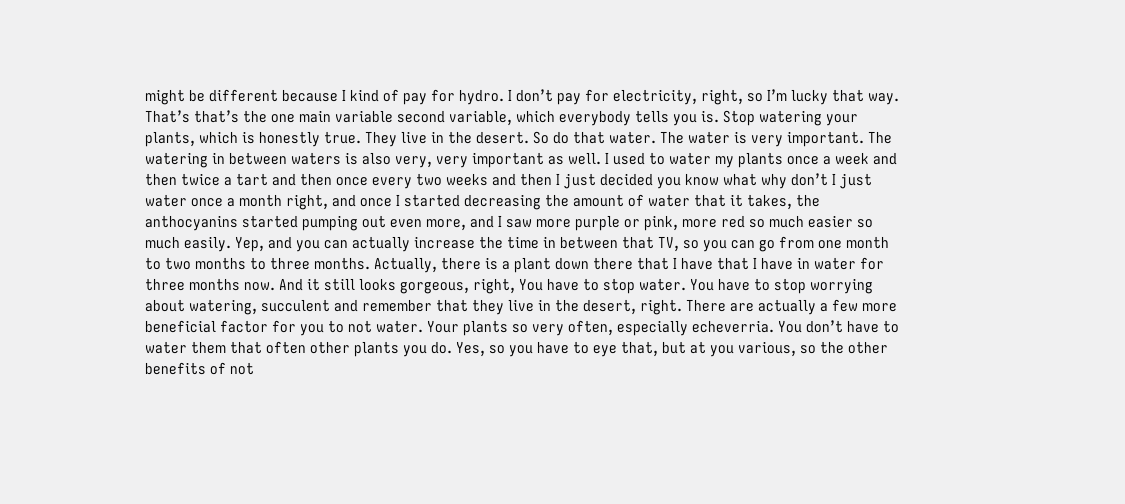might be different because I kind of pay for hydro. I don’t pay for electricity, right, so I’m lucky that way. That’s that’s the one main variable second variable, which everybody tells you is. Stop watering your plants, which is honestly true. They live in the desert. So do that water. The water is very important. The watering in between waters is also very, very important as well. I used to water my plants once a week and then twice a tart and then once every two weeks and then I just decided you know what why don’t I just water once a month right, and once I started decreasing the amount of water that it takes, the anthocyanins started pumping out even more, and I saw more purple or pink, more red so much easier so much easily. Yep, and you can actually increase the time in between that TV, so you can go from one month to two months to three months. Actually, there is a plant down there that I have that I have in water for three months now. And it still looks gorgeous, right, You have to stop water. You have to stop worrying about watering, succulent and remember that they live in the desert, right. There are actually a few more beneficial factor for you to not water. Your plants so very often, especially echeverria. You don’t have to water them that often other plants you do. Yes, so you have to eye that, but at you various, so the other benefits of not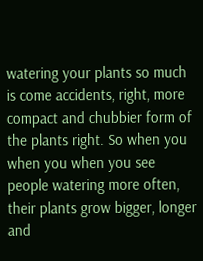watering your plants so much is come accidents, right, more compact and chubbier form of the plants right. So when you when you when you see people watering more often, their plants grow bigger, longer and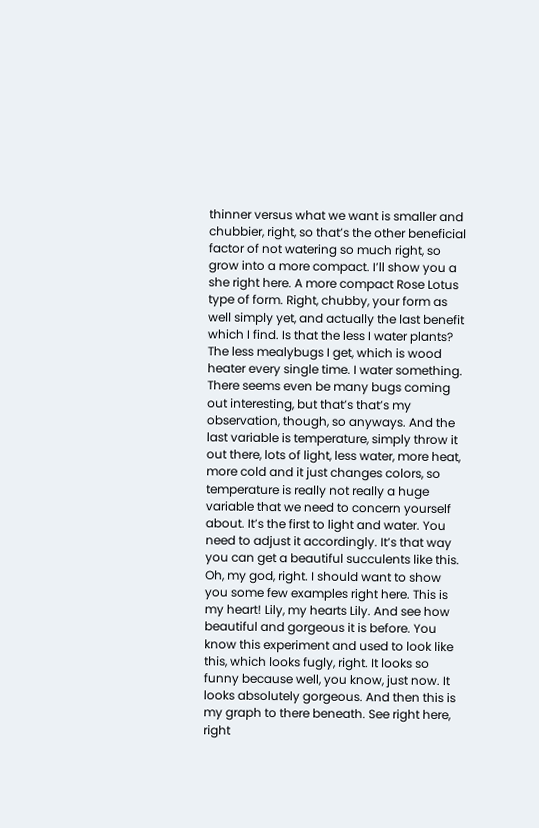thinner versus what we want is smaller and chubbier, right, so that’s the other beneficial factor of not watering so much right, so grow into a more compact. I’ll show you a she right here. A more compact Rose Lotus type of form. Right, chubby, your form as well simply yet, and actually the last benefit which I find. Is that the less I water plants? The less mealybugs I get, which is wood heater every single time. I water something. There seems even be many bugs coming out interesting, but that’s that’s my observation, though, so anyways. And the last variable is temperature, simply throw it out there, lots of light, less water, more heat, more cold and it just changes colors, so temperature is really not really a huge variable that we need to concern yourself about. It’s the first to light and water. You need to adjust it accordingly. It’s that way you can get a beautiful succulents like this. Oh, my god, right. I should want to show you some few examples right here. This is my heart! Lily, my hearts Lily. And see how beautiful and gorgeous it is before. You know this experiment and used to look like this, which looks fugly, right. It looks so funny because well, you know, just now. It looks absolutely gorgeous. And then this is my graph to there beneath. See right here, right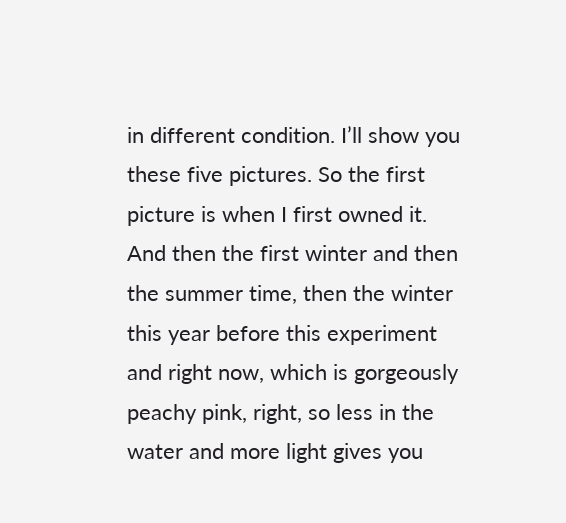in different condition. I’ll show you these five pictures. So the first picture is when I first owned it. And then the first winter and then the summer time, then the winter this year before this experiment and right now, which is gorgeously peachy pink, right, so less in the water and more light gives you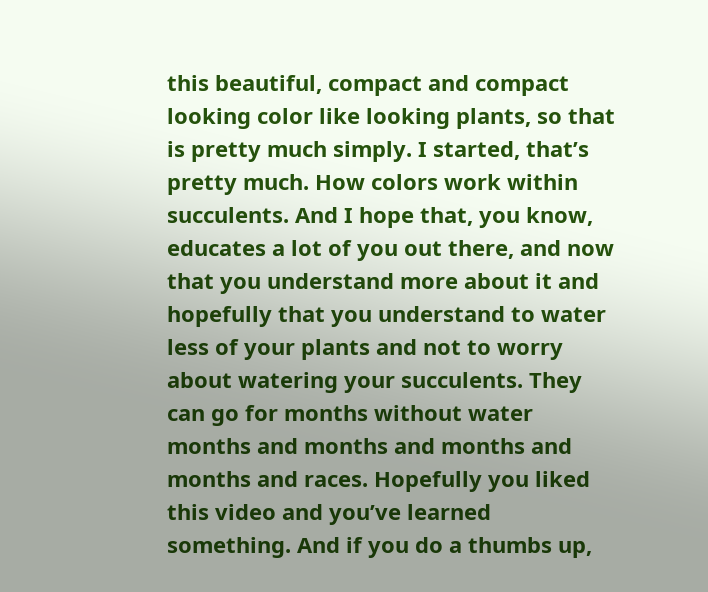this beautiful, compact and compact looking color like looking plants, so that is pretty much simply. I started, that’s pretty much. How colors work within succulents. And I hope that, you know, educates a lot of you out there, and now that you understand more about it and hopefully that you understand to water less of your plants and not to worry about watering your succulents. They can go for months without water months and months and months and months and races. Hopefully you liked this video and you’ve learned something. And if you do a thumbs up,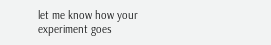let me know how your experiment goes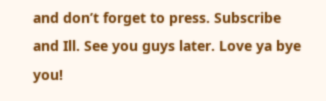and don’t forget to press. Subscribe and Ill. See you guys later. Love ya bye you!